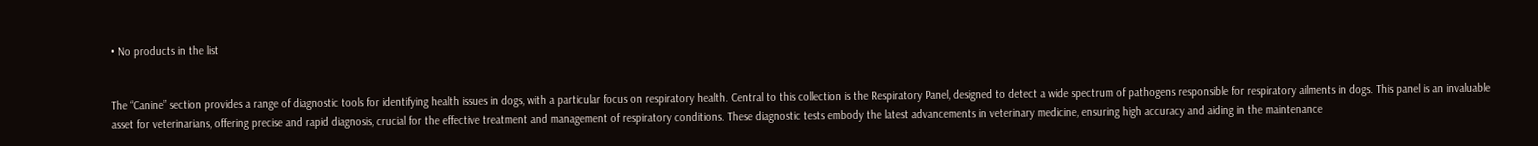• No products in the list


The “Canine” section provides a range of diagnostic tools for identifying health issues in dogs, with a particular focus on respiratory health. Central to this collection is the Respiratory Panel, designed to detect a wide spectrum of pathogens responsible for respiratory ailments in dogs. This panel is an invaluable asset for veterinarians, offering precise and rapid diagnosis, crucial for the effective treatment and management of respiratory conditions. These diagnostic tests embody the latest advancements in veterinary medicine, ensuring high accuracy and aiding in the maintenance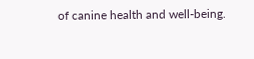of canine health and well-being.